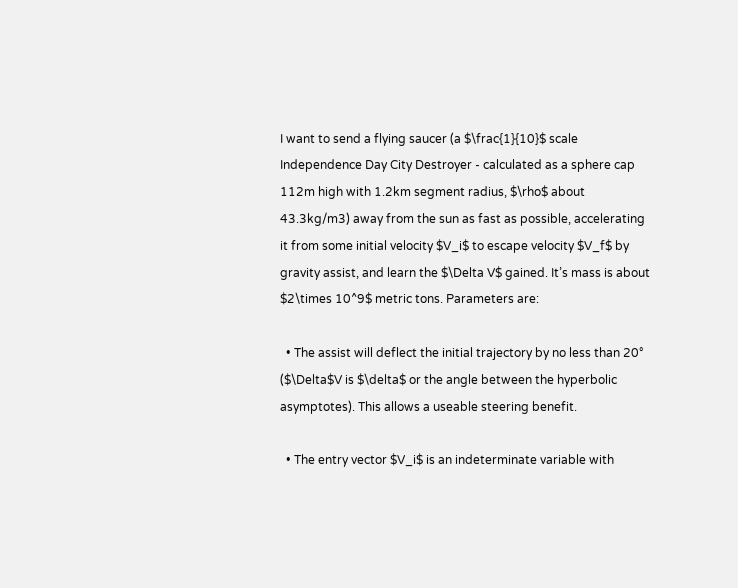I want to send a flying saucer (a $\frac{1}{10}$ scale Independence Day City Destroyer - calculated as a sphere cap 112m high with 1.2km segment radius, $\rho$ about 43.3kg/m3) away from the sun as fast as possible, accelerating it from some initial velocity $V_i$ to escape velocity $V_f$ by gravity assist, and learn the $\Delta V$ gained. It’s mass is about $2\times 10^9$ metric tons. Parameters are:

  • The assist will deflect the initial trajectory by no less than 20° ($\Delta$V is $\delta$ or the angle between the hyperbolic asymptotes). This allows a useable steering benefit.

  • The entry vector $V_i$ is an indeterminate variable with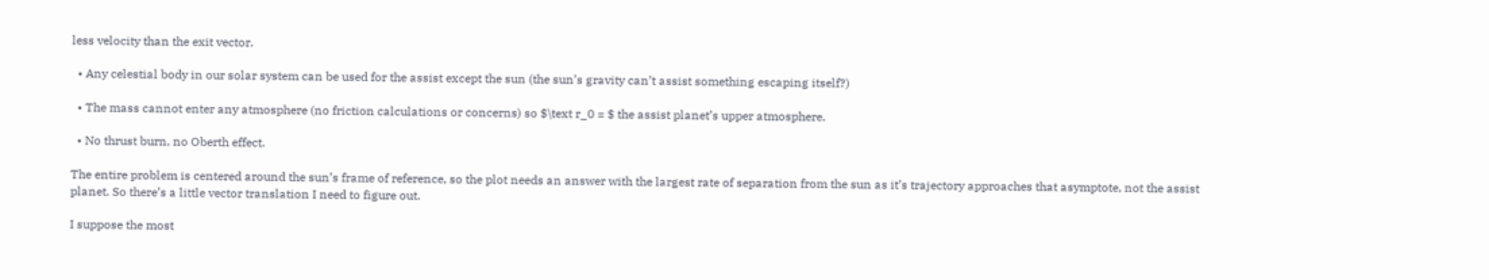less velocity than the exit vector.

  • Any celestial body in our solar system can be used for the assist except the sun (the sun’s gravity can’t assist something escaping itself?)

  • The mass cannot enter any atmosphere (no friction calculations or concerns) so $\text r_0 = $ the assist planet’s upper atmosphere.

  • No thrust burn, no Oberth effect.

The entire problem is centered around the sun’s frame of reference, so the plot needs an answer with the largest rate of separation from the sun as it’s trajectory approaches that asymptote, not the assist planet. So there’s a little vector translation I need to figure out.

I suppose the most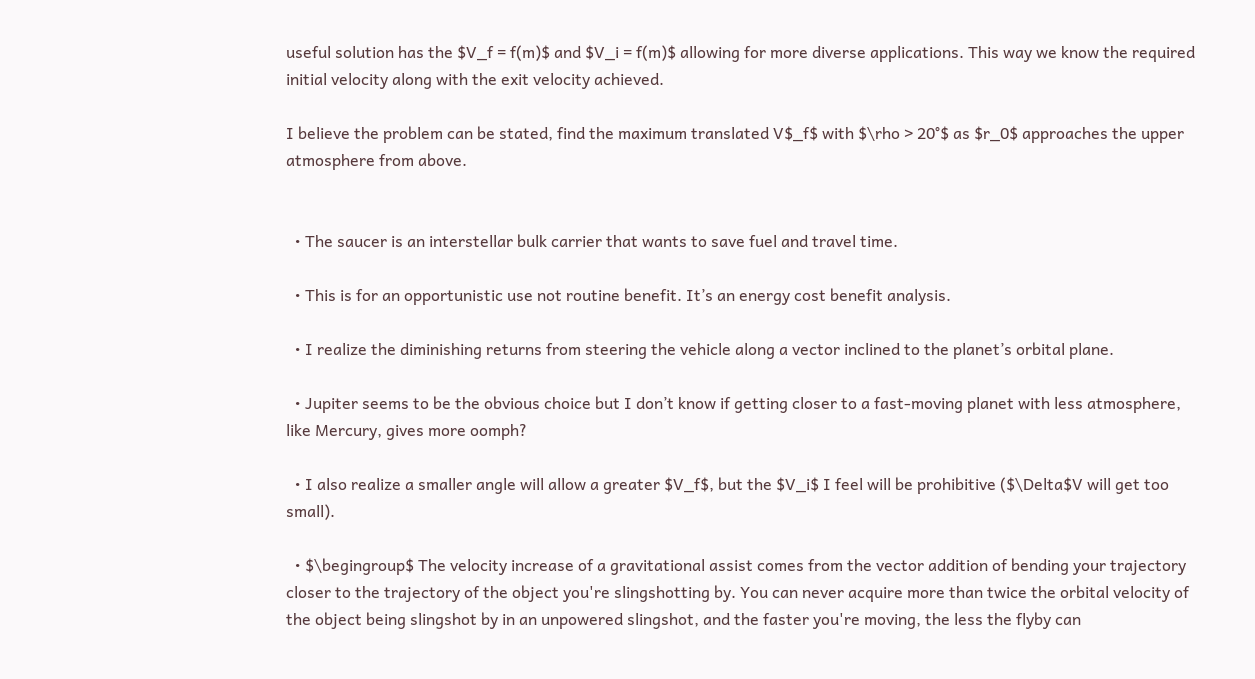useful solution has the $V_f = f(m)$ and $V_i = f(m)$ allowing for more diverse applications. This way we know the required initial velocity along with the exit velocity achieved.

I believe the problem can be stated, find the maximum translated V$_f$ with $\rho > 20°$ as $r_0$ approaches the upper atmosphere from above.


  • The saucer is an interstellar bulk carrier that wants to save fuel and travel time.

  • This is for an opportunistic use not routine benefit. It’s an energy cost benefit analysis.

  • I realize the diminishing returns from steering the vehicle along a vector inclined to the planet’s orbital plane.

  • Jupiter seems to be the obvious choice but I don’t know if getting closer to a fast-moving planet with less atmosphere, like Mercury, gives more oomph?

  • I also realize a smaller angle will allow a greater $V_f$, but the $V_i$ I feel will be prohibitive ($\Delta$V will get too small).

  • $\begingroup$ The velocity increase of a gravitational assist comes from the vector addition of bending your trajectory closer to the trajectory of the object you're slingshotting by. You can never acquire more than twice the orbital velocity of the object being slingshot by in an unpowered slingshot, and the faster you're moving, the less the flyby can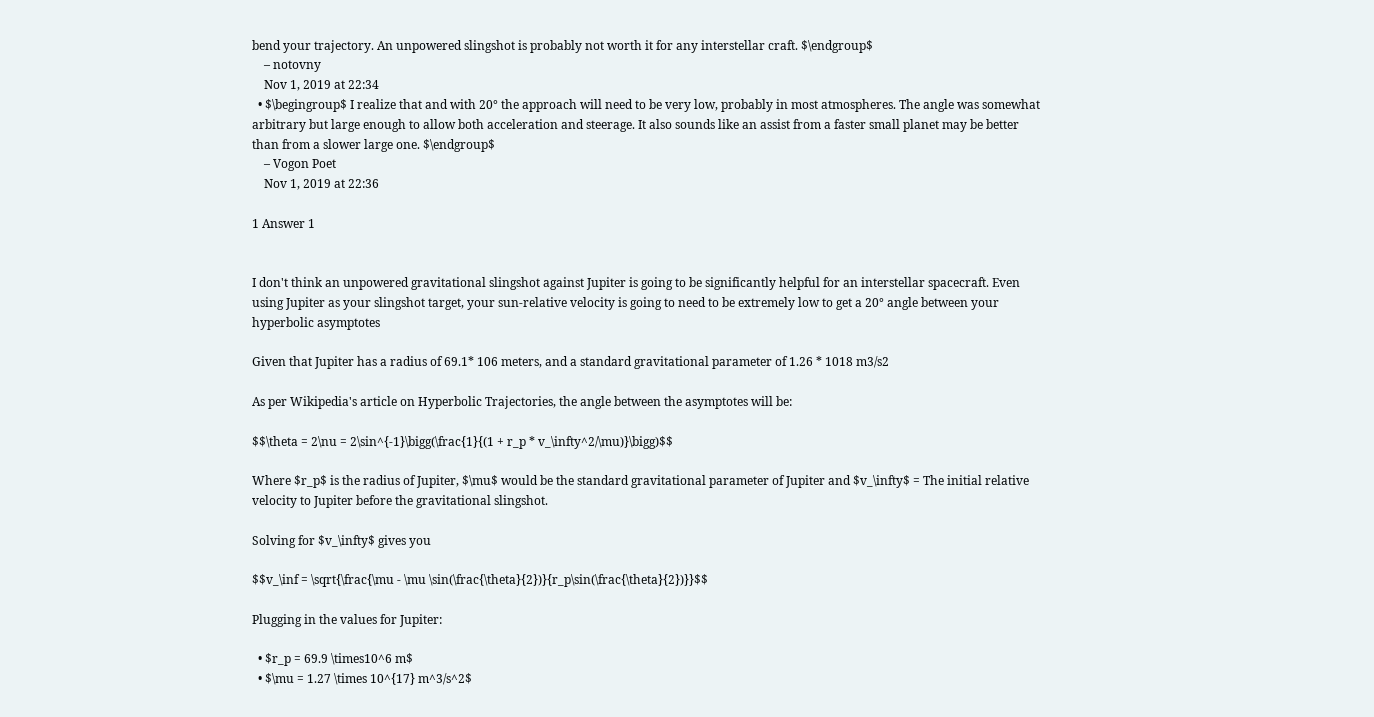bend your trajectory. An unpowered slingshot is probably not worth it for any interstellar craft. $\endgroup$
    – notovny
    Nov 1, 2019 at 22:34
  • $\begingroup$ I realize that and with 20° the approach will need to be very low, probably in most atmospheres. The angle was somewhat arbitrary but large enough to allow both acceleration and steerage. It also sounds like an assist from a faster small planet may be better than from a slower large one. $\endgroup$
    – Vogon Poet
    Nov 1, 2019 at 22:36

1 Answer 1


I don't think an unpowered gravitational slingshot against Jupiter is going to be significantly helpful for an interstellar spacecraft. Even using Jupiter as your slingshot target, your sun-relative velocity is going to need to be extremely low to get a 20° angle between your hyperbolic asymptotes

Given that Jupiter has a radius of 69.1* 106 meters, and a standard gravitational parameter of 1.26 * 1018 m3/s2

As per Wikipedia's article on Hyperbolic Trajectories, the angle between the asymptotes will be:

$$\theta = 2\nu = 2\sin^{-1}\bigg(\frac{1}{(1 + r_p * v_\infty^2/\mu)}\bigg)$$

Where $r_p$ is the radius of Jupiter, $\mu$ would be the standard gravitational parameter of Jupiter and $v_\infty$ = The initial relative velocity to Jupiter before the gravitational slingshot.

Solving for $v_\infty$ gives you

$$v_\inf = \sqrt{\frac{\mu - \mu \sin(\frac{\theta}{2})}{r_p\sin(\frac{\theta}{2})}}$$

Plugging in the values for Jupiter:

  • $r_p = 69.9 \times10^6 m$
  • $\mu = 1.27 \times 10^{17} m^3/s^2$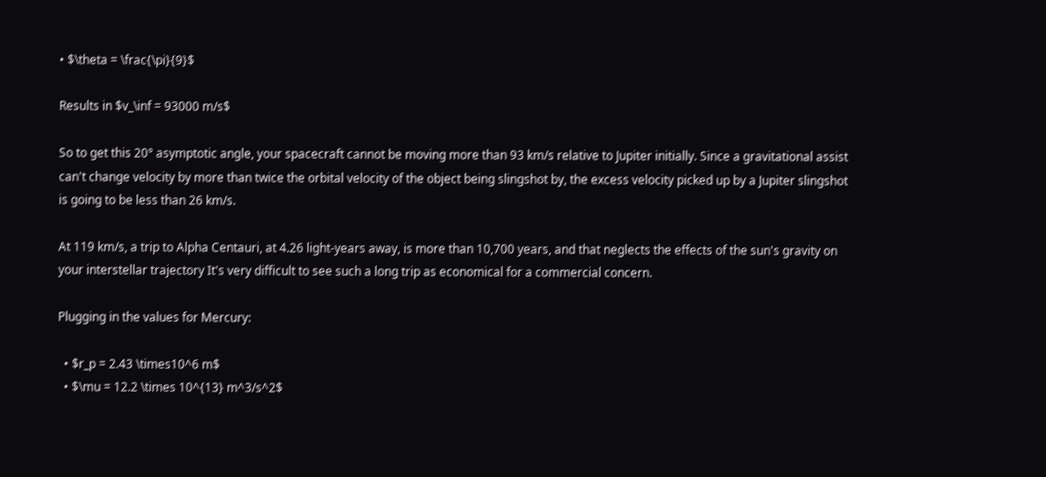• $\theta = \frac{\pi}{9}$

Results in $v_\inf = 93000 m/s$

So to get this 20° asymptotic angle, your spacecraft cannot be moving more than 93 km/s relative to Jupiter initially. Since a gravitational assist can't change velocity by more than twice the orbital velocity of the object being slingshot by, the excess velocity picked up by a Jupiter slingshot is going to be less than 26 km/s.

At 119 km/s, a trip to Alpha Centauri, at 4.26 light-years away, is more than 10,700 years, and that neglects the effects of the sun's gravity on your interstellar trajectory It's very difficult to see such a long trip as economical for a commercial concern.

Plugging in the values for Mercury:

  • $r_p = 2.43 \times10^6 m$
  • $\mu = 12.2 \times 10^{13} m^3/s^2$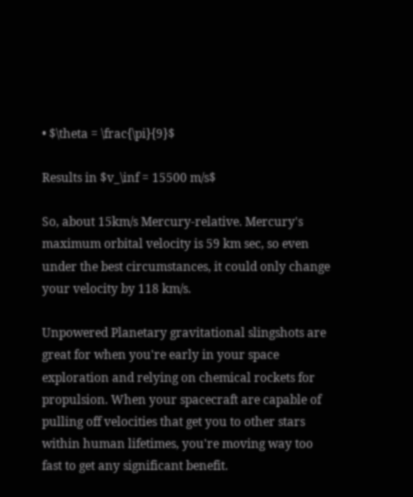• $\theta = \frac{\pi}{9}$

Results in $v_\inf = 15500 m/s$

So, about 15km/s Mercury-relative. Mercury's maximum orbital velocity is 59 km sec, so even under the best circumstances, it could only change your velocity by 118 km/s.

Unpowered Planetary gravitational slingshots are great for when you're early in your space exploration and relying on chemical rockets for propulsion. When your spacecraft are capable of pulling off velocities that get you to other stars within human lifetimes, you're moving way too fast to get any significant benefit.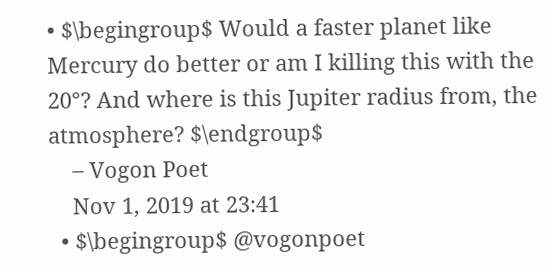• $\begingroup$ Would a faster planet like Mercury do better or am I killing this with the 20°? And where is this Jupiter radius from, the atmosphere? $\endgroup$
    – Vogon Poet
    Nov 1, 2019 at 23:41
  • $\begingroup$ @vogonpoet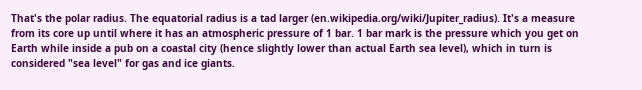That's the polar radius. The equatorial radius is a tad larger (en.wikipedia.org/wiki/Jupiter_radius). It's a measure from its core up until where it has an atmospheric pressure of 1 bar. 1 bar mark is the pressure which you get on Earth while inside a pub on a coastal city (hence slightly lower than actual Earth sea level), which in turn is considered "sea level" for gas and ice giants.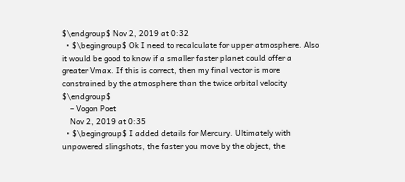$\endgroup$ Nov 2, 2019 at 0:32
  • $\begingroup$ Ok I need to recalculate for upper atmosphere. Also it would be good to know if a smaller faster planet could offer a greater Vmax. If this is correct, then my final vector is more constrained by the atmosphere than the twice orbital velocity $\endgroup$
    – Vogon Poet
    Nov 2, 2019 at 0:35
  • $\begingroup$ I added details for Mercury. Ultimately with unpowered slingshots, the faster you move by the object, the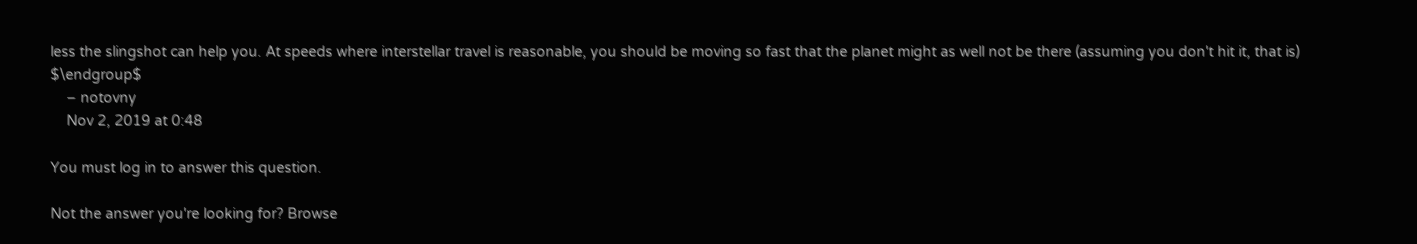less the slingshot can help you. At speeds where interstellar travel is reasonable, you should be moving so fast that the planet might as well not be there (assuming you don't hit it, that is) $\endgroup$
    – notovny
    Nov 2, 2019 at 0:48

You must log in to answer this question.

Not the answer you're looking for? Browse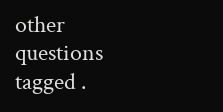other questions tagged .